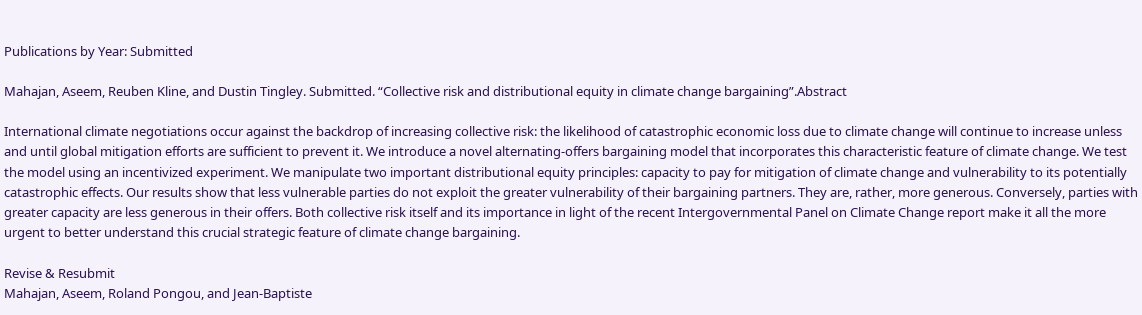Publications by Year: Submitted

Mahajan, Aseem, Reuben Kline, and Dustin Tingley. Submitted. “Collective risk and distributional equity in climate change bargaining”.Abstract

International climate negotiations occur against the backdrop of increasing collective risk: the likelihood of catastrophic economic loss due to climate change will continue to increase unless and until global mitigation efforts are sufficient to prevent it. We introduce a novel alternating-offers bargaining model that incorporates this characteristic feature of climate change. We test the model using an incentivized experiment. We manipulate two important distributional equity principles: capacity to pay for mitigation of climate change and vulnerability to its potentially catastrophic effects. Our results show that less vulnerable parties do not exploit the greater vulnerability of their bargaining partners. They are, rather, more generous. Conversely, parties with greater capacity are less generous in their offers. Both collective risk itself and its importance in light of the recent Intergovernmental Panel on Climate Change report make it all the more urgent to better understand this crucial strategic feature of climate change bargaining.

Revise & Resubmit
Mahajan, Aseem, Roland Pongou, and Jean-Baptiste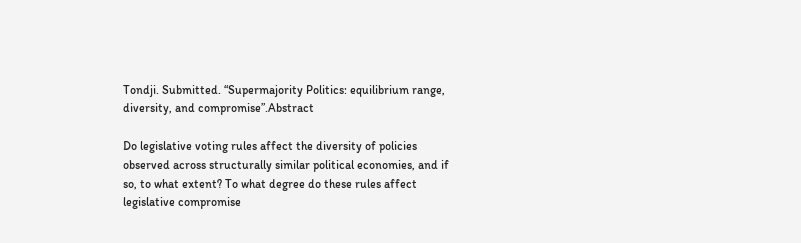Tondji. Submitted. “Supermajority Politics: equilibrium range, diversity, and compromise”.Abstract

Do legislative voting rules affect the diversity of policies observed across structurally similar political economies, and if so, to what extent? To what degree do these rules affect legislative compromise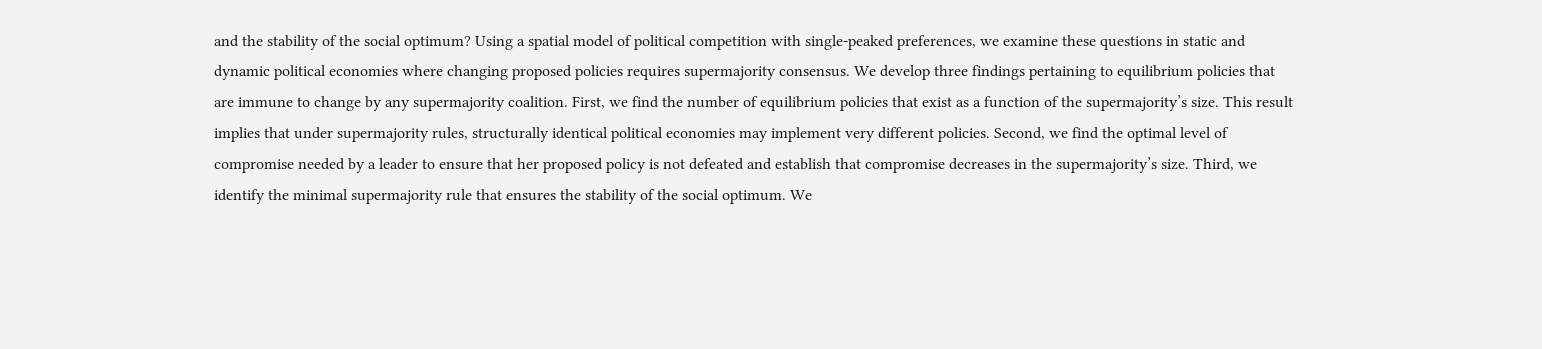and the stability of the social optimum? Using a spatial model of political competition with single-peaked preferences, we examine these questions in static and dynamic political economies where changing proposed policies requires supermajority consensus. We develop three findings pertaining to equilibrium policies that are immune to change by any supermajority coalition. First, we find the number of equilibrium policies that exist as a function of the supermajority’s size. This result implies that under supermajority rules, structurally identical political economies may implement very different policies. Second, we find the optimal level of compromise needed by a leader to ensure that her proposed policy is not defeated and establish that compromise decreases in the supermajority’s size. Third, we identify the minimal supermajority rule that ensures the stability of the social optimum. We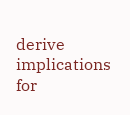derive implications for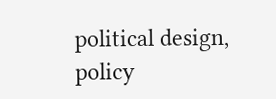political design, policy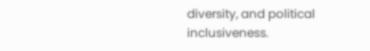diversity, and political inclusiveness.